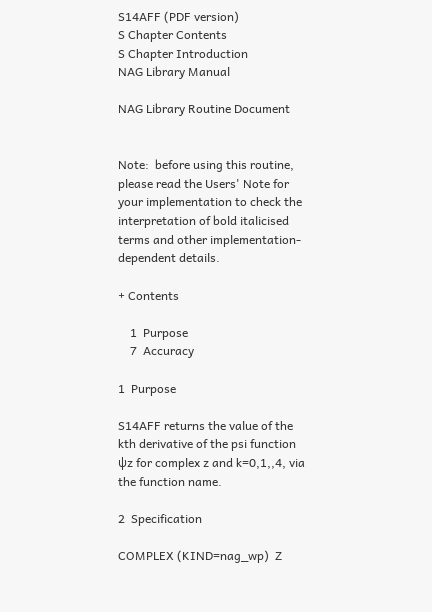S14AFF (PDF version)
S Chapter Contents
S Chapter Introduction
NAG Library Manual

NAG Library Routine Document


Note:  before using this routine, please read the Users' Note for your implementation to check the interpretation of bold italicised terms and other implementation-dependent details.

+ Contents

    1  Purpose
    7  Accuracy

1  Purpose

S14AFF returns the value of the kth derivative of the psi function ψz for complex z and k=0,1,,4, via the function name.

2  Specification

COMPLEX (KIND=nag_wp)  Z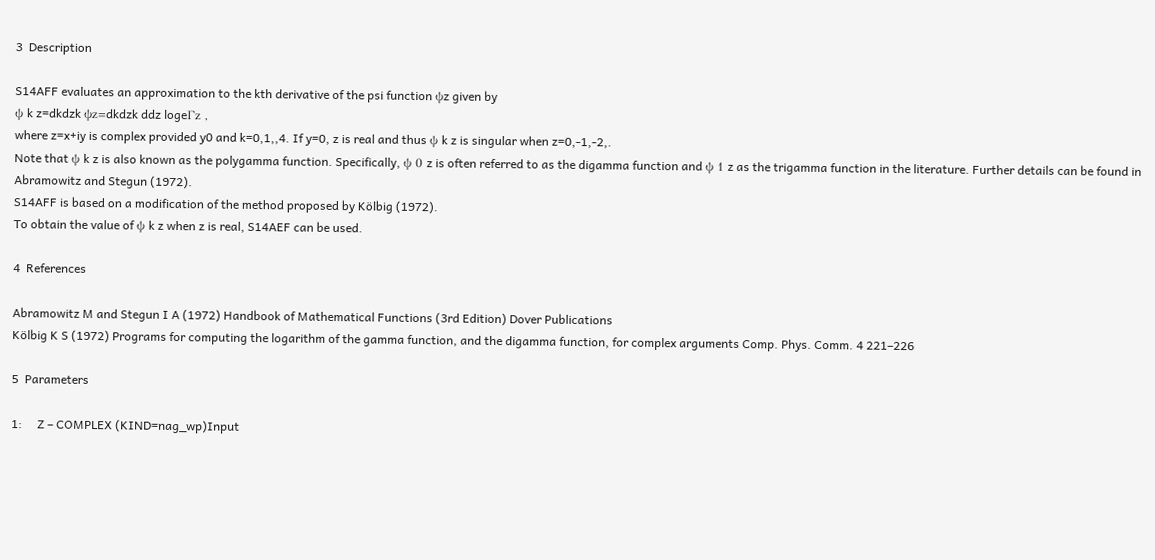3  Description

S14AFF evaluates an approximation to the kth derivative of the psi function ψz given by
ψ k z=dkdzk ψz=dkdzk ddz logeΓz ,
where z=x+iy is complex provided y0 and k=0,1,,4. If y=0, z is real and thus ψ k z is singular when z=0,-1,-2,.
Note that ψ k z is also known as the polygamma function. Specifically, ψ 0 z is often referred to as the digamma function and ψ 1 z as the trigamma function in the literature. Further details can be found in Abramowitz and Stegun (1972).
S14AFF is based on a modification of the method proposed by Kölbig (1972).
To obtain the value of ψ k z when z is real, S14AEF can be used.

4  References

Abramowitz M and Stegun I A (1972) Handbook of Mathematical Functions (3rd Edition) Dover Publications
Kölbig K S (1972) Programs for computing the logarithm of the gamma function, and the digamma function, for complex arguments Comp. Phys. Comm. 4 221–226

5  Parameters

1:     Z – COMPLEX (KIND=nag_wp)Input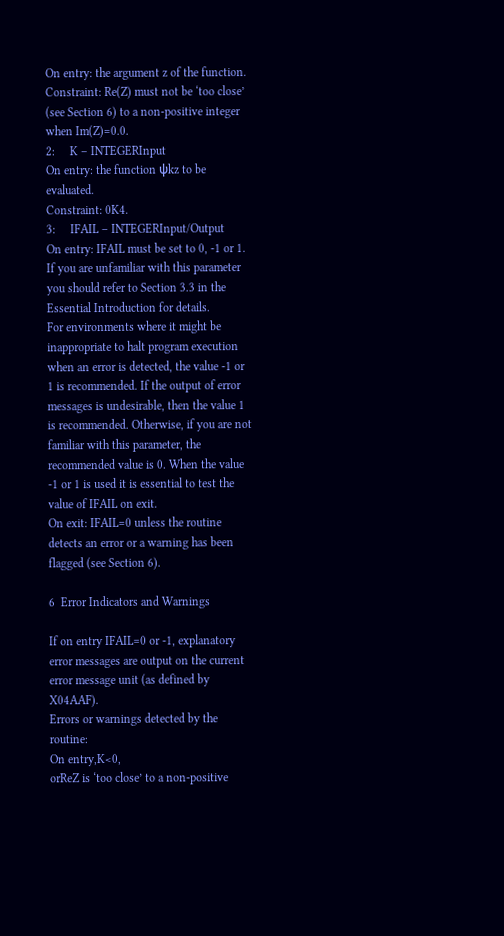On entry: the argument z of the function.
Constraint: Re(Z) must not be ‘too close’ (see Section 6) to a non-positive integer when Im(Z)=0.0.
2:     K – INTEGERInput
On entry: the function ψkz to be evaluated.
Constraint: 0K4.
3:     IFAIL – INTEGERInput/Output
On entry: IFAIL must be set to 0, -1 or 1. If you are unfamiliar with this parameter you should refer to Section 3.3 in the Essential Introduction for details.
For environments where it might be inappropriate to halt program execution when an error is detected, the value -1 or 1 is recommended. If the output of error messages is undesirable, then the value 1 is recommended. Otherwise, if you are not familiar with this parameter, the recommended value is 0. When the value -1 or 1 is used it is essential to test the value of IFAIL on exit.
On exit: IFAIL=0 unless the routine detects an error or a warning has been flagged (see Section 6).

6  Error Indicators and Warnings

If on entry IFAIL=0 or -1, explanatory error messages are output on the current error message unit (as defined by X04AAF).
Errors or warnings detected by the routine:
On entry,K<0,
orReZ is ‘too close’ to a non-positive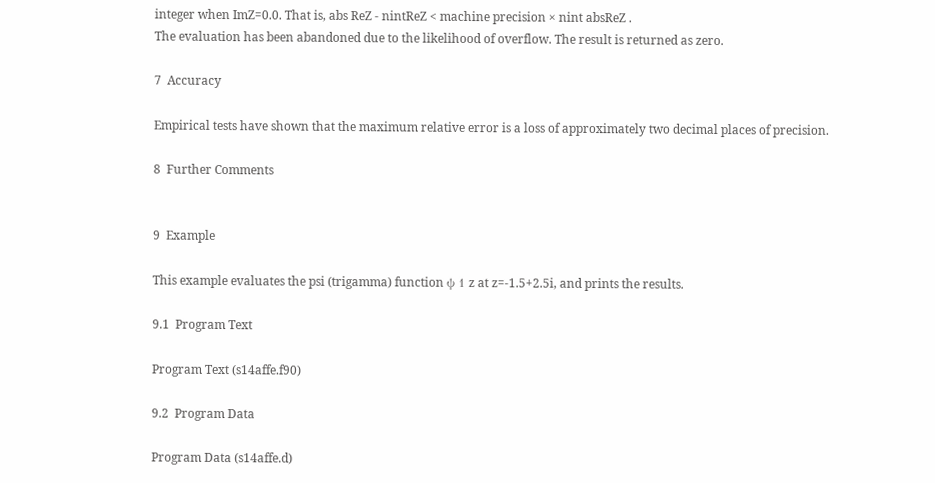integer when ImZ=0.0. That is, abs ReZ - nintReZ < machine precision × nint absReZ .
The evaluation has been abandoned due to the likelihood of overflow. The result is returned as zero.

7  Accuracy

Empirical tests have shown that the maximum relative error is a loss of approximately two decimal places of precision.

8  Further Comments


9  Example

This example evaluates the psi (trigamma) function ψ 1 z at z=-1.5+2.5i, and prints the results.

9.1  Program Text

Program Text (s14affe.f90)

9.2  Program Data

Program Data (s14affe.d)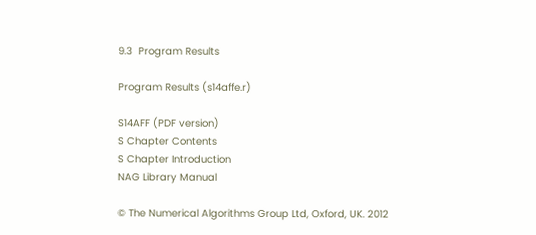9.3  Program Results

Program Results (s14affe.r)

S14AFF (PDF version)
S Chapter Contents
S Chapter Introduction
NAG Library Manual

© The Numerical Algorithms Group Ltd, Oxford, UK. 2012